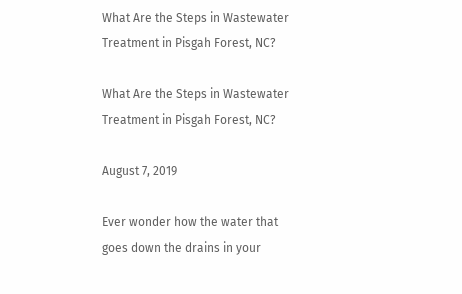What Are the Steps in Wastewater Treatment in Pisgah Forest, NC?

What Are the Steps in Wastewater Treatment in Pisgah Forest, NC?

August 7, 2019

Ever wonder how the water that goes down the drains in your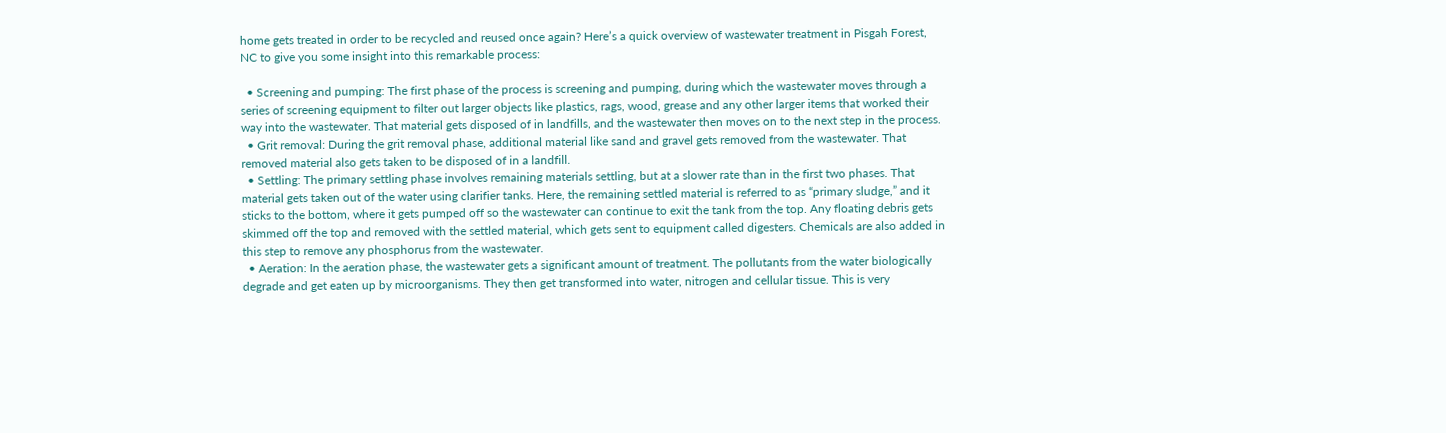home gets treated in order to be recycled and reused once again? Here’s a quick overview of wastewater treatment in Pisgah Forest, NC to give you some insight into this remarkable process:

  • Screening and pumping: The first phase of the process is screening and pumping, during which the wastewater moves through a series of screening equipment to filter out larger objects like plastics, rags, wood, grease and any other larger items that worked their way into the wastewater. That material gets disposed of in landfills, and the wastewater then moves on to the next step in the process.
  • Grit removal: During the grit removal phase, additional material like sand and gravel gets removed from the wastewater. That removed material also gets taken to be disposed of in a landfill.
  • Settling: The primary settling phase involves remaining materials settling, but at a slower rate than in the first two phases. That material gets taken out of the water using clarifier tanks. Here, the remaining settled material is referred to as “primary sludge,” and it sticks to the bottom, where it gets pumped off so the wastewater can continue to exit the tank from the top. Any floating debris gets skimmed off the top and removed with the settled material, which gets sent to equipment called digesters. Chemicals are also added in this step to remove any phosphorus from the wastewater.
  • Aeration: In the aeration phase, the wastewater gets a significant amount of treatment. The pollutants from the water biologically degrade and get eaten up by microorganisms. They then get transformed into water, nitrogen and cellular tissue. This is very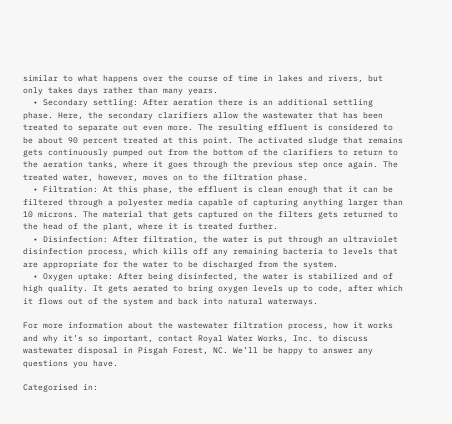similar to what happens over the course of time in lakes and rivers, but only takes days rather than many years.
  • Secondary settling: After aeration there is an additional settling phase. Here, the secondary clarifiers allow the wastewater that has been treated to separate out even more. The resulting effluent is considered to be about 90 percent treated at this point. The activated sludge that remains gets continuously pumped out from the bottom of the clarifiers to return to the aeration tanks, where it goes through the previous step once again. The treated water, however, moves on to the filtration phase.
  • Filtration: At this phase, the effluent is clean enough that it can be filtered through a polyester media capable of capturing anything larger than 10 microns. The material that gets captured on the filters gets returned to the head of the plant, where it is treated further.
  • Disinfection: After filtration, the water is put through an ultraviolet disinfection process, which kills off any remaining bacteria to levels that are appropriate for the water to be discharged from the system.
  • Oxygen uptake: After being disinfected, the water is stabilized and of high quality. It gets aerated to bring oxygen levels up to code, after which it flows out of the system and back into natural waterways.

For more information about the wastewater filtration process, how it works and why it’s so important, contact Royal Water Works, Inc. to discuss wastewater disposal in Pisgah Forest, NC. We’ll be happy to answer any questions you have.

Categorised in: